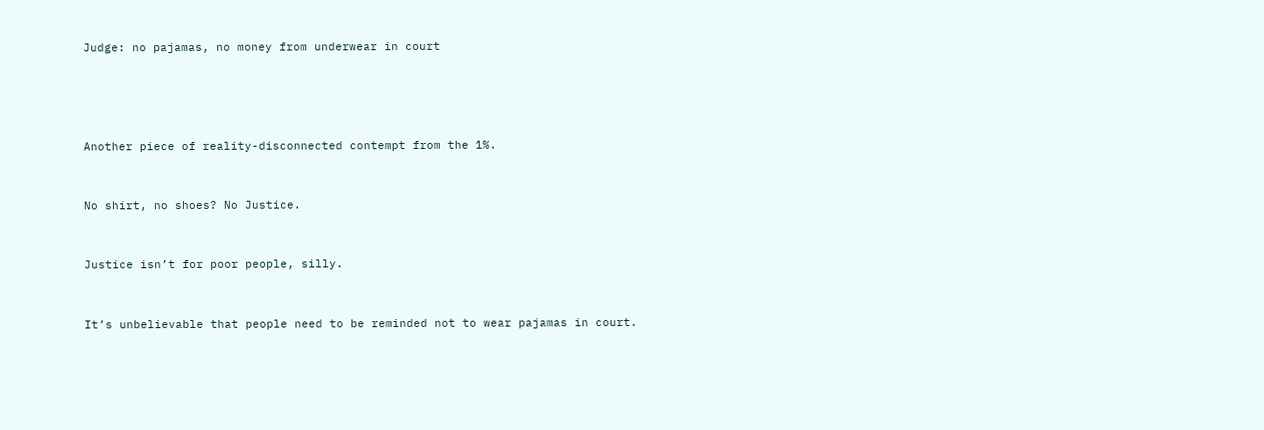Judge: no pajamas, no money from underwear in court




Another piece of reality-disconnected contempt from the 1%.


No shirt, no shoes? No Justice.


Justice isn’t for poor people, silly.


It’s unbelievable that people need to be reminded not to wear pajamas in court.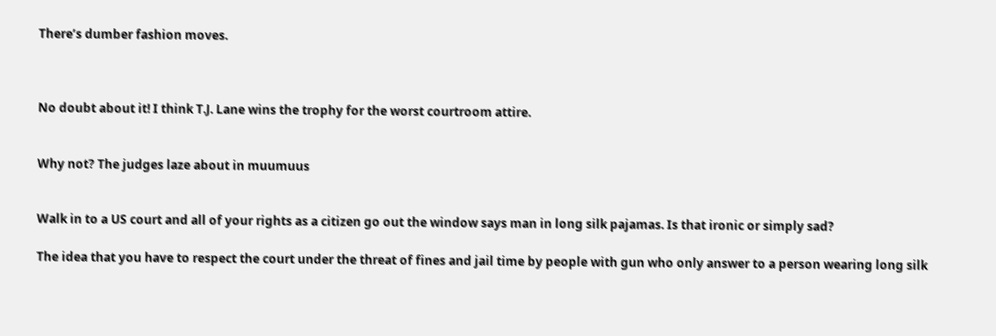There’s dumber fashion moves.



No doubt about it! I think T.J. Lane wins the trophy for the worst courtroom attire.


Why not? The judges laze about in muumuus


Walk in to a US court and all of your rights as a citizen go out the window says man in long silk pajamas. Is that ironic or simply sad?

The idea that you have to respect the court under the threat of fines and jail time by people with gun who only answer to a person wearing long silk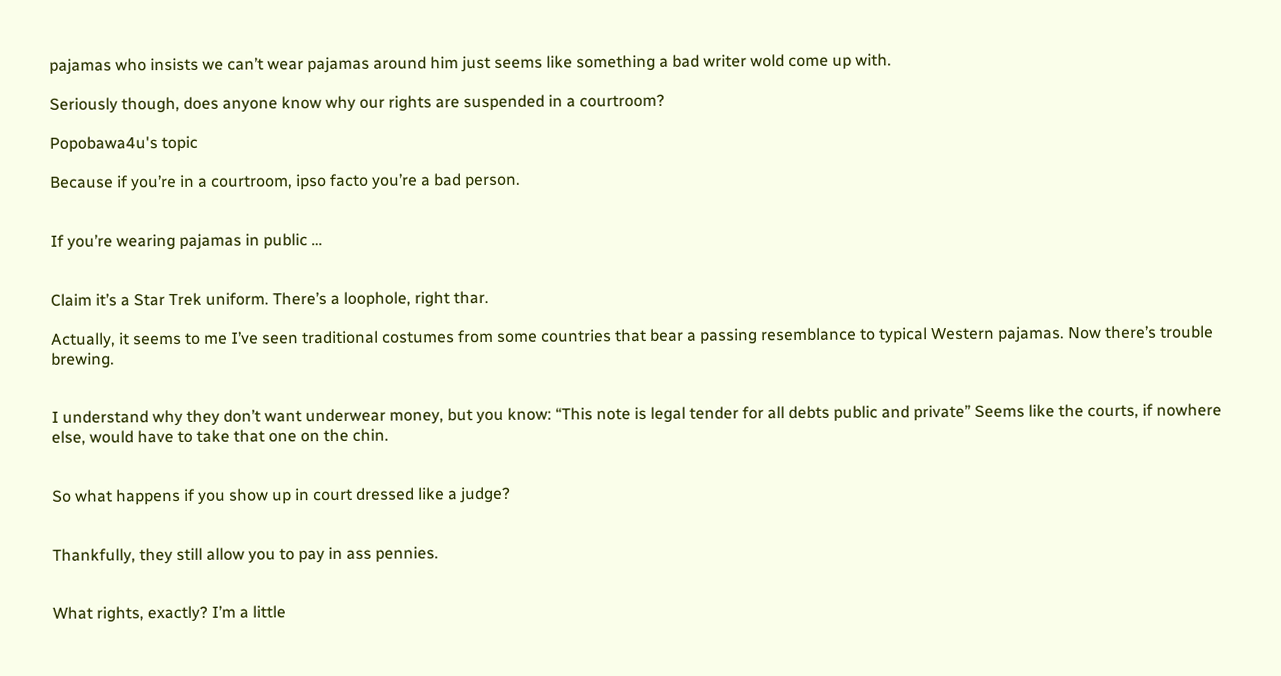pajamas who insists we can’t wear pajamas around him just seems like something a bad writer wold come up with.

Seriously though, does anyone know why our rights are suspended in a courtroom?

Popobawa4u's topic

Because if you’re in a courtroom, ipso facto you’re a bad person.


If you’re wearing pajamas in public …


Claim it’s a Star Trek uniform. There’s a loophole, right thar.

Actually, it seems to me I’ve seen traditional costumes from some countries that bear a passing resemblance to typical Western pajamas. Now there’s trouble brewing.


I understand why they don’t want underwear money, but you know: “This note is legal tender for all debts public and private” Seems like the courts, if nowhere else, would have to take that one on the chin.


So what happens if you show up in court dressed like a judge?


Thankfully, they still allow you to pay in ass pennies.


What rights, exactly? I’m a little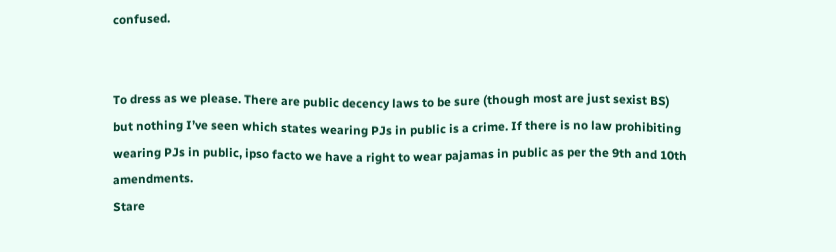confused.


To dress as we please. There are public decency laws to be sure (though most are just sexist BS) but nothing I’ve seen which states wearing PJs in public is a crime. If there is no law prohibiting wearing PJs in public, ipso facto we have a right to wear pajamas in public as per the 9th and 10th amendments.
Stare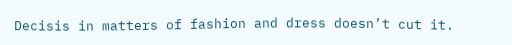Decisis in matters of fashion and dress doesn’t cut it.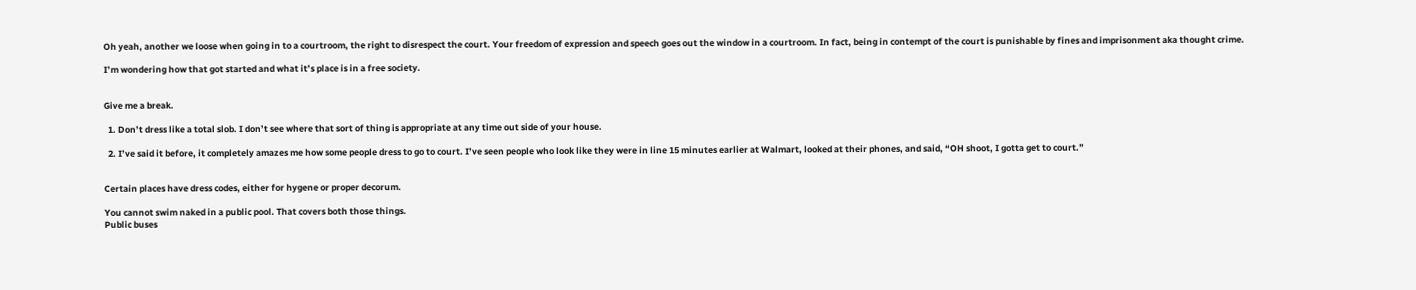Oh yeah, another we loose when going in to a courtroom, the right to disrespect the court. Your freedom of expression and speech goes out the window in a courtroom. In fact, being in contempt of the court is punishable by fines and imprisonment aka thought crime.

I’m wondering how that got started and what it’s place is in a free society.


Give me a break.

  1. Don’t dress like a total slob. I don’t see where that sort of thing is appropriate at any time out side of your house.

  2. I’ve said it before, it completely amazes me how some people dress to go to court. I’ve seen people who look like they were in line 15 minutes earlier at Walmart, looked at their phones, and said, “OH shoot, I gotta get to court.”


Certain places have dress codes, either for hygene or proper decorum.

You cannot swim naked in a public pool. That covers both those things.
Public buses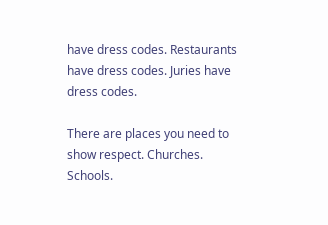have dress codes. Restaurants have dress codes. Juries have dress codes.

There are places you need to show respect. Churches. Schools.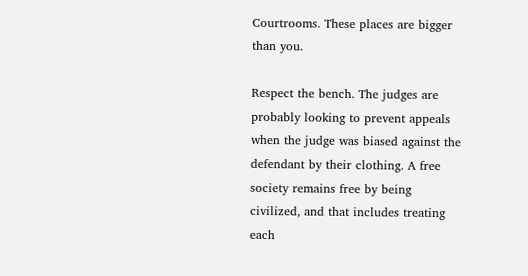Courtrooms. These places are bigger than you.

Respect the bench. The judges are probably looking to prevent appeals when the judge was biased against the defendant by their clothing. A free society remains free by being civilized, and that includes treating each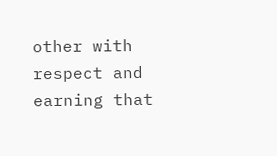other with respect and earning that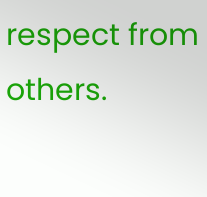respect from others.